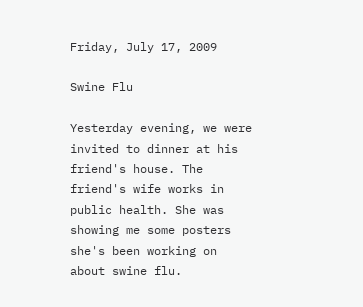Friday, July 17, 2009

Swine Flu

Yesterday evening, we were invited to dinner at his friend's house. The friend's wife works in public health. She was showing me some posters she's been working on about swine flu.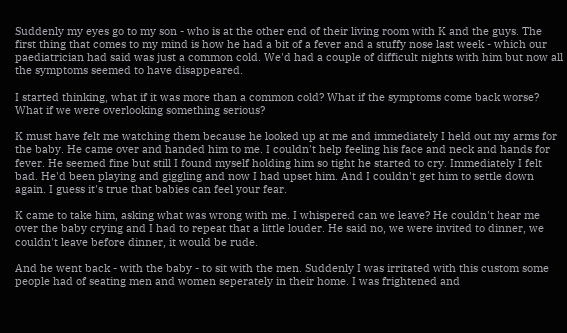Suddenly my eyes go to my son - who is at the other end of their living room with K and the guys. The first thing that comes to my mind is how he had a bit of a fever and a stuffy nose last week - which our paediatrician had said was just a common cold. We'd had a couple of difficult nights with him but now all the symptoms seemed to have disappeared.

I started thinking, what if it was more than a common cold? What if the symptoms come back worse? What if we were overlooking something serious?

K must have felt me watching them because he looked up at me and immediately I held out my arms for the baby. He came over and handed him to me. I couldn't help feeling his face and neck and hands for fever. He seemed fine but still I found myself holding him so tight he started to cry. Immediately I felt bad. He'd been playing and giggling and now I had upset him. And I couldn't get him to settle down again. I guess it's true that babies can feel your fear.

K came to take him, asking what was wrong with me. I whispered can we leave? He couldn't hear me over the baby crying and I had to repeat that a little louder. He said no, we were invited to dinner, we couldn't leave before dinner, it would be rude.

And he went back - with the baby - to sit with the men. Suddenly I was irritated with this custom some people had of seating men and women seperately in their home. I was frightened and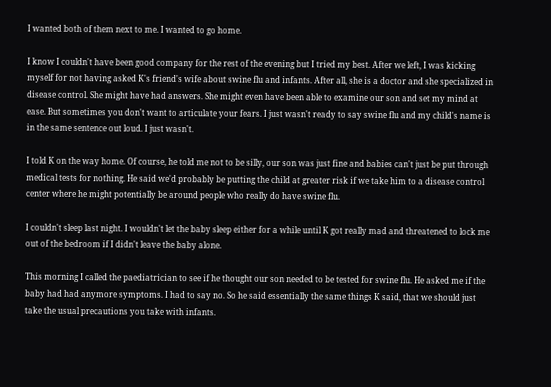I wanted both of them next to me. I wanted to go home.

I know I couldn't have been good company for the rest of the evening but I tried my best. After we left, I was kicking myself for not having asked K's friend's wife about swine flu and infants. After all, she is a doctor and she specialized in disease control. She might have had answers. She might even have been able to examine our son and set my mind at ease. But sometimes you don't want to articulate your fears. I just wasn't ready to say swine flu and my child's name is in the same sentence out loud. I just wasn't.

I told K on the way home. Of course, he told me not to be silly, our son was just fine and babies can't just be put through medical tests for nothing. He said we'd probably be putting the child at greater risk if we take him to a disease control center where he might potentially be around people who really do have swine flu.

I couldn't sleep last night. I wouldn't let the baby sleep either for a while until K got really mad and threatened to lock me out of the bedroom if I didn't leave the baby alone.

This morning I called the paediatrician to see if he thought our son needed to be tested for swine flu. He asked me if the baby had had anymore symptoms. I had to say no. So he said essentially the same things K said, that we should just take the usual precautions you take with infants.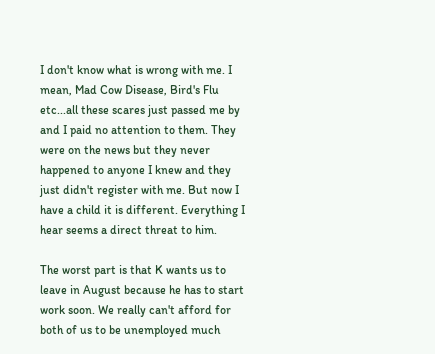I don't know what is wrong with me. I mean, Mad Cow Disease, Bird's Flu etc...all these scares just passed me by and I paid no attention to them. They were on the news but they never happened to anyone I knew and they just didn't register with me. But now I have a child it is different. Everything I hear seems a direct threat to him.

The worst part is that K wants us to leave in August because he has to start work soon. We really can't afford for both of us to be unemployed much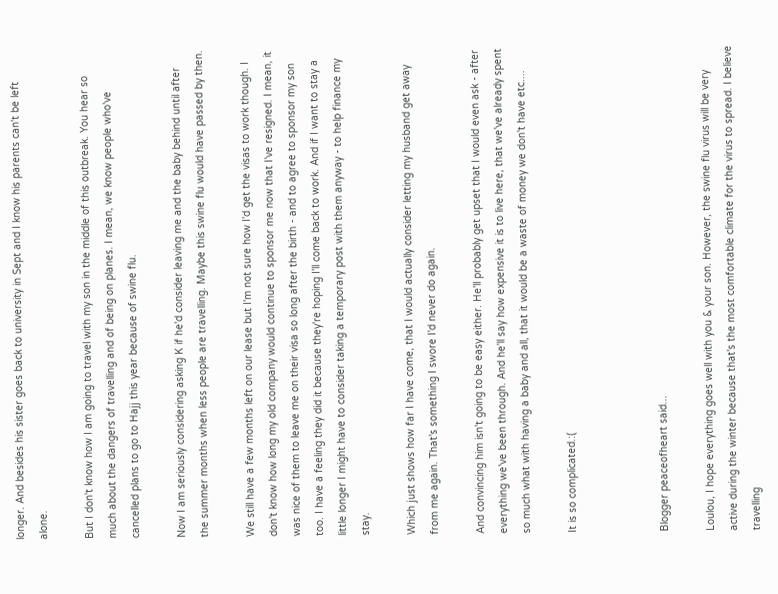longer. And besides his sister goes back to university in Sept and I know his parents can't be left alone.

But I don't know how I am going to travel with my son in the middle of this outbreak. You hear so much about the dangers of travelling and of being on planes. I mean, we know people who've cancelled plans to go to Hajj this year because of swine flu.

Now I am seriously considering asking K if he'd consider leaving me and the baby behind until after the summer months when less people are travelling. Maybe this swine flu would have passed by then.

We still have a few months left on our lease but I'm not sure how I'd get the visas to work though. I don't know how long my old company would continue to sponsor me now that I've resigned. I mean, it was nice of them to leave me on their visa so long after the birth - and to agree to sponsor my son too. I have a feeling they did it because they're hoping I'll come back to work. And if I want to stay a little longer I might have to consider taking a temporary post with them anyway - to help finance my stay.

Which just shows how far I have come, that I would actually consider letting my husband get away from me again. That's something I swore I'd never do again.

And convincing him isn't going to be easy either. He'll probably get upset that I would even ask - after everything we've been through. And he'll say how expensive it is to live here, that we've already spent so much what with having a baby and all, that it would be a waste of money we don't have etc....

It is so complicated.:(



Blogger peaceofheart said...

Loulou, I hope everything goes well with you & your son. However, the swine flu virus will be very active during the winter because that's the most comfortable climate for the virus to spread. I believe travelling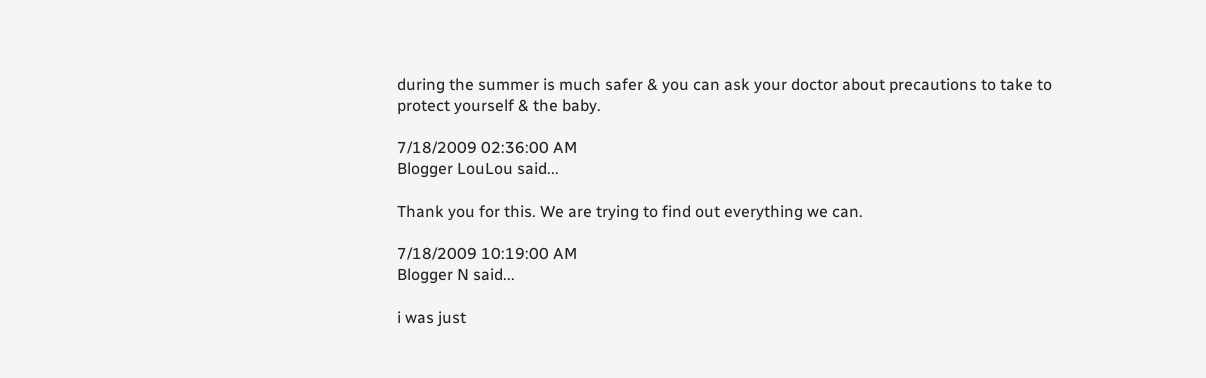during the summer is much safer & you can ask your doctor about precautions to take to protect yourself & the baby.

7/18/2009 02:36:00 AM
Blogger LouLou said...

Thank you for this. We are trying to find out everything we can.

7/18/2009 10:19:00 AM
Blogger N said...

i was just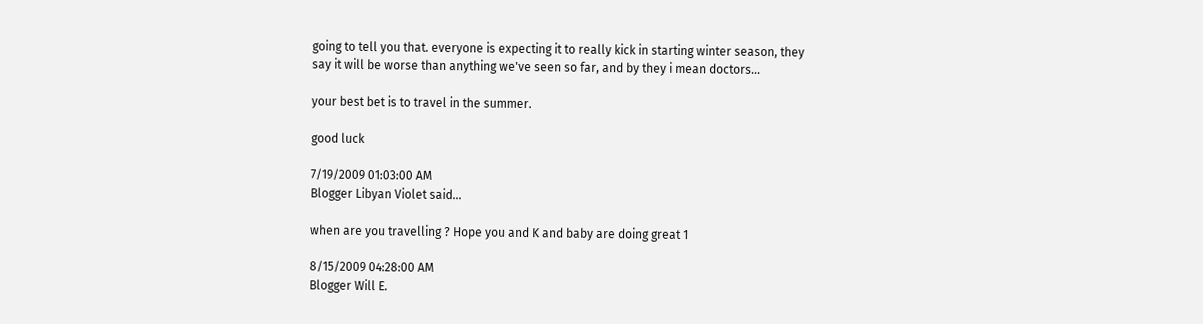going to tell you that. everyone is expecting it to really kick in starting winter season, they say it will be worse than anything we've seen so far, and by they i mean doctors...

your best bet is to travel in the summer.

good luck

7/19/2009 01:03:00 AM
Blogger Libyan Violet said...

when are you travelling ? Hope you and K and baby are doing great 1

8/15/2009 04:28:00 AM
Blogger Will E.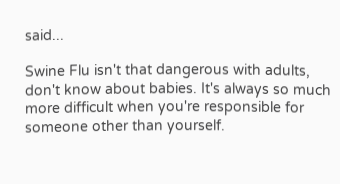said...

Swine Flu isn't that dangerous with adults, don't know about babies. It's always so much more difficult when you're responsible for someone other than yourself.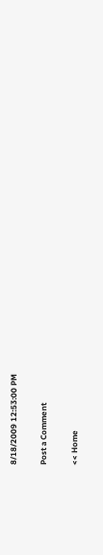8/18/2009 12:53:00 PM

Post a Comment

<< Home